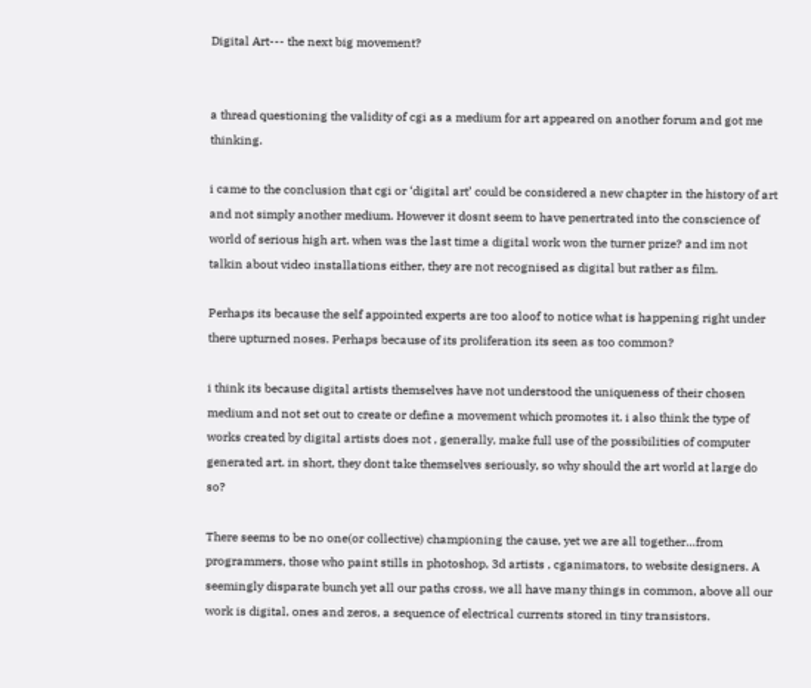Digital Art--- the next big movement?


a thread questioning the validity of cgi as a medium for art appeared on another forum and got me thinking.

i came to the conclusion that cgi or ‘digital art’ could be considered a new chapter in the history of art and not simply another medium. However it dosnt seem to have penertrated into the conscience of world of serious high art. when was the last time a digital work won the turner prize? and im not talkin about video installations either, they are not recognised as digital but rather as film.

Perhaps its because the self appointed experts are too aloof to notice what is happening right under there upturned noses. Perhaps because of its proliferation its seen as too common?

i think its because digital artists themselves have not understood the uniqueness of their chosen medium and not set out to create or define a movement which promotes it. i also think the type of works created by digital artists does not , generally, make full use of the possibilities of computer generated art. in short, they dont take themselves seriously, so why should the art world at large do so?

There seems to be no one(or collective) championing the cause, yet we are all together…from programmers, those who paint stills in photoshop, 3d artists , cganimators, to website designers. A seemingly disparate bunch yet all our paths cross, we all have many things in common, above all our work is digital, ones and zeros, a sequence of electrical currents stored in tiny transistors.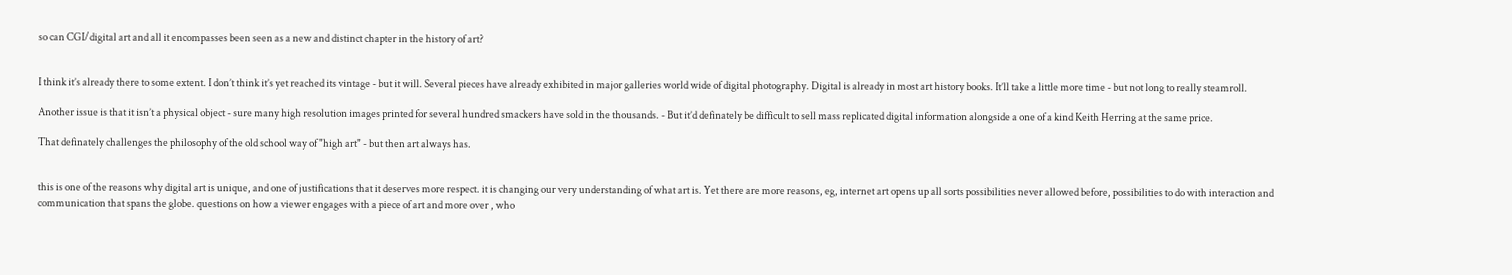so can CGI/digital art and all it encompasses been seen as a new and distinct chapter in the history of art?


I think it’s already there to some extent. I don’t think it’s yet reached its vintage - but it will. Several pieces have already exhibited in major galleries world wide of digital photography. Digital is already in most art history books. It’ll take a little more time - but not long to really steamroll.

Another issue is that it isn’t a physical object - sure many high resolution images printed for several hundred smackers have sold in the thousands. - But it’d definately be difficult to sell mass replicated digital information alongside a one of a kind Keith Herring at the same price.

That definately challenges the philosophy of the old school way of "high art" - but then art always has.


this is one of the reasons why digital art is unique, and one of justifications that it deserves more respect. it is changing our very understanding of what art is. Yet there are more reasons, eg, internet art opens up all sorts possibilities never allowed before, possibilities to do with interaction and communication that spans the globe. questions on how a viewer engages with a piece of art and more over , who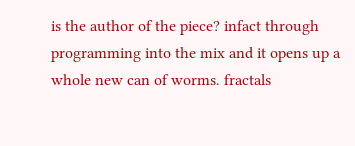is the author of the piece? infact through programming into the mix and it opens up a whole new can of worms. fractals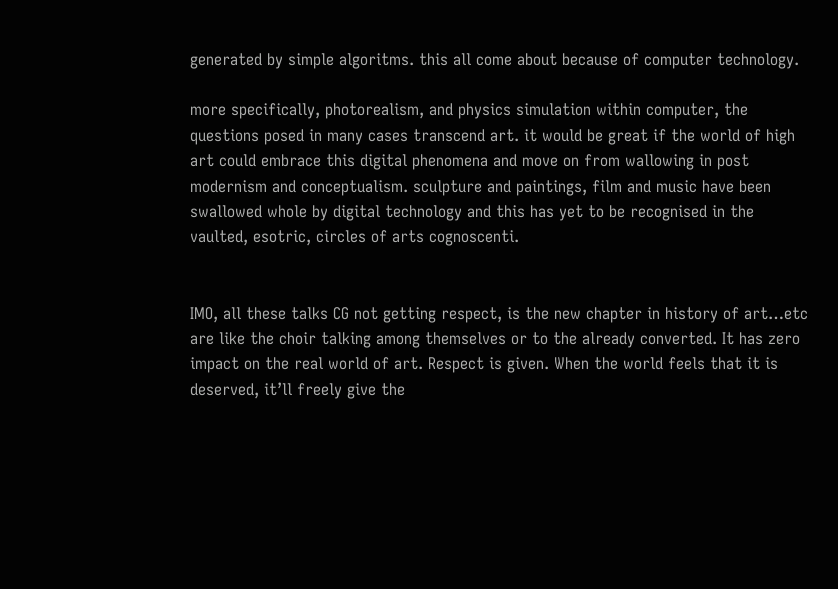generated by simple algoritms. this all come about because of computer technology.

more specifically, photorealism, and physics simulation within computer, the questions posed in many cases transcend art. it would be great if the world of high art could embrace this digital phenomena and move on from wallowing in post modernism and conceptualism. sculpture and paintings, film and music have been swallowed whole by digital technology and this has yet to be recognised in the vaulted, esotric, circles of arts cognoscenti.


IMO, all these talks CG not getting respect, is the new chapter in history of art…etc are like the choir talking among themselves or to the already converted. It has zero impact on the real world of art. Respect is given. When the world feels that it is deserved, it’ll freely give the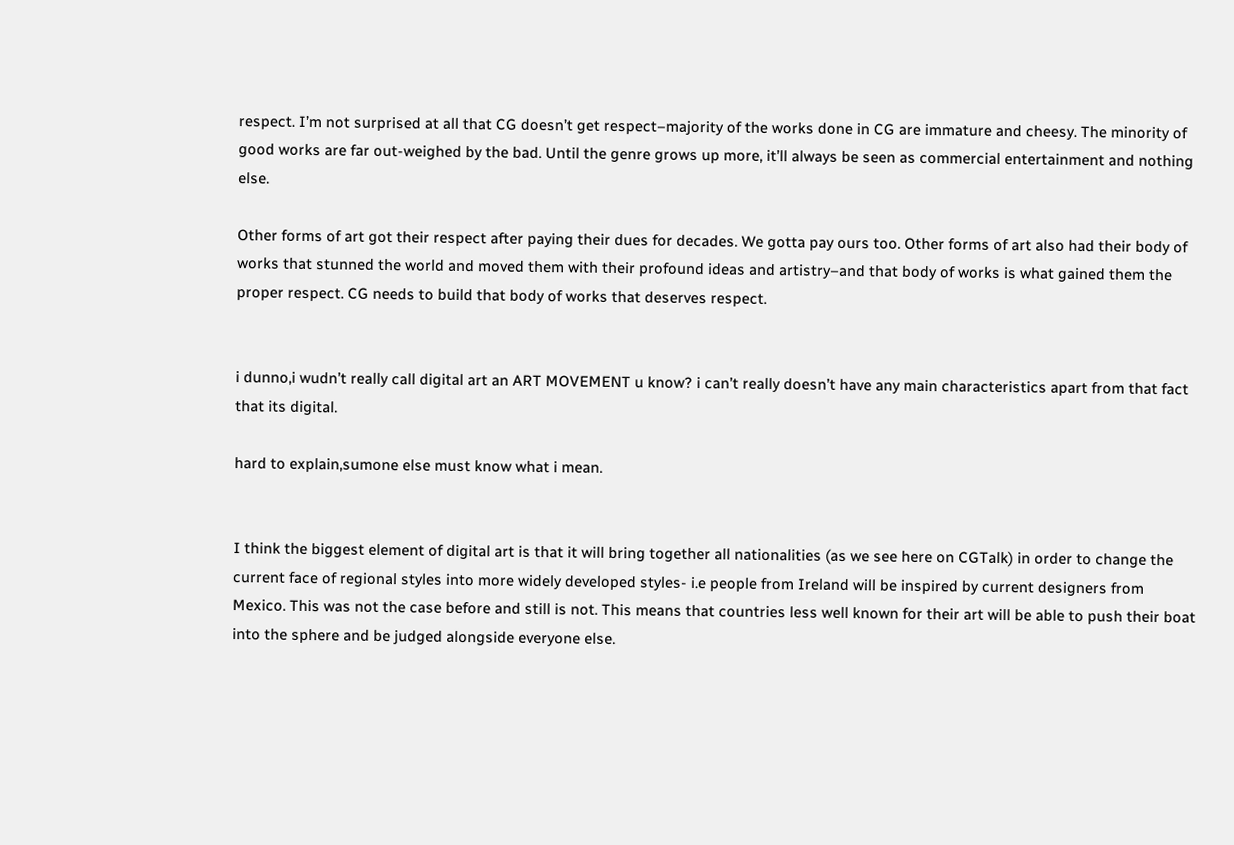respect. I’m not surprised at all that CG doesn’t get respect–majority of the works done in CG are immature and cheesy. The minority of good works are far out-weighed by the bad. Until the genre grows up more, it’ll always be seen as commercial entertainment and nothing else.

Other forms of art got their respect after paying their dues for decades. We gotta pay ours too. Other forms of art also had their body of works that stunned the world and moved them with their profound ideas and artistry–and that body of works is what gained them the proper respect. CG needs to build that body of works that deserves respect.


i dunno,i wudn’t really call digital art an ART MOVEMENT u know? i can’t really doesn’t have any main characteristics apart from that fact that its digital.

hard to explain,sumone else must know what i mean.


I think the biggest element of digital art is that it will bring together all nationalities (as we see here on CGTalk) in order to change the current face of regional styles into more widely developed styles- i.e people from Ireland will be inspired by current designers from Mexico. This was not the case before and still is not. This means that countries less well known for their art will be able to push their boat into the sphere and be judged alongside everyone else.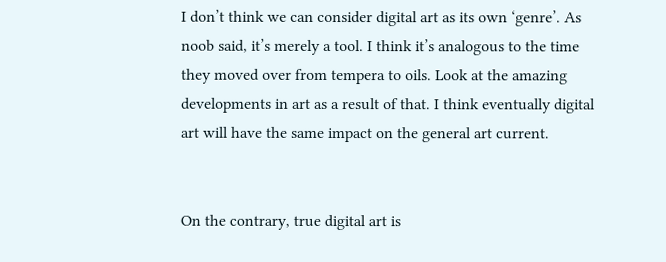I don’t think we can consider digital art as its own ‘genre’. As noob said, it’s merely a tool. I think it’s analogous to the time they moved over from tempera to oils. Look at the amazing developments in art as a result of that. I think eventually digital art will have the same impact on the general art current.


On the contrary, true digital art is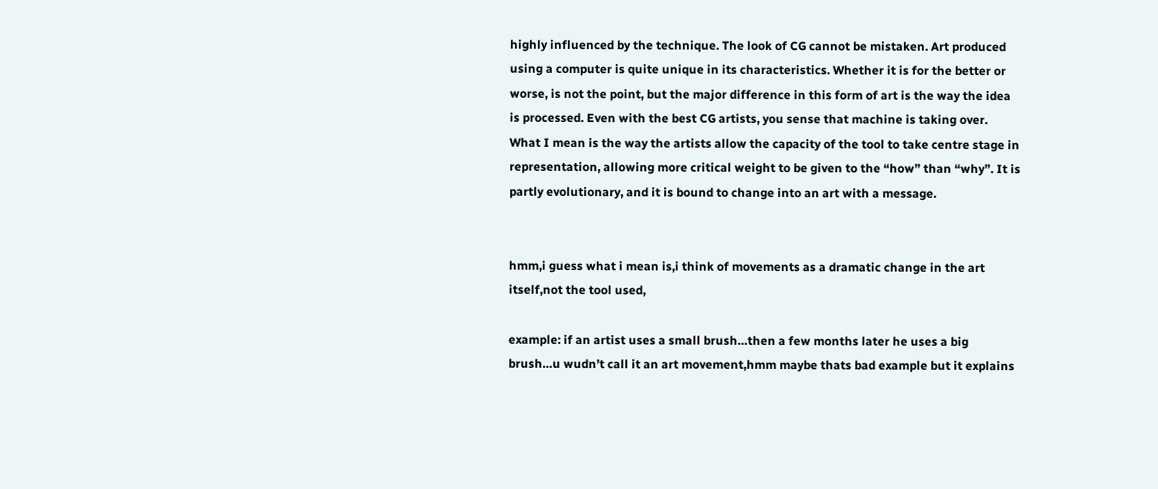highly influenced by the technique. The look of CG cannot be mistaken. Art produced using a computer is quite unique in its characteristics. Whether it is for the better or worse, is not the point, but the major difference in this form of art is the way the idea is processed. Even with the best CG artists, you sense that machine is taking over. What I mean is the way the artists allow the capacity of the tool to take centre stage in representation, allowing more critical weight to be given to the “how” than “why”. It is partly evolutionary, and it is bound to change into an art with a message.


hmm,i guess what i mean is,i think of movements as a dramatic change in the art itself,not the tool used,

example: if an artist uses a small brush…then a few months later he uses a big brush…u wudn’t call it an art movement,hmm maybe thats bad example but it explains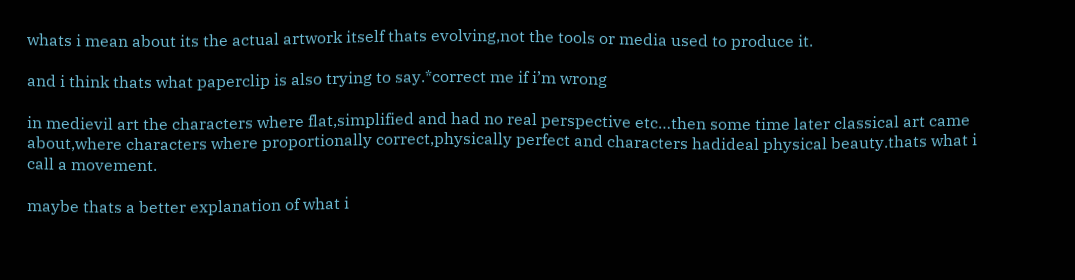whats i mean about its the actual artwork itself thats evolving,not the tools or media used to produce it.

and i think thats what paperclip is also trying to say.*correct me if i’m wrong

in medievil art the characters where flat,simplified and had no real perspective etc…then some time later classical art came about,where characters where proportionally correct,physically perfect and characters hadideal physical beauty.thats what i call a movement.

maybe thats a better explanation of what i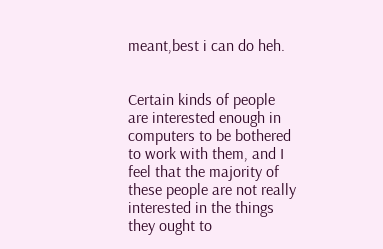meant,best i can do heh.


Certain kinds of people are interested enough in computers to be bothered to work with them, and I feel that the majority of these people are not really interested in the things they ought to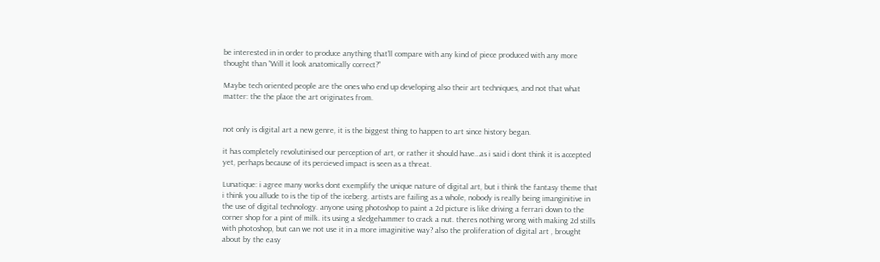be interested in in order to produce anything that’ll compare with any kind of piece produced with any more thought than “Will it look anatomically correct?”

Maybe tech oriented people are the ones who end up developing also their art techniques, and not that what matter: the the place the art originates from.


not only is digital art a new genre, it is the biggest thing to happen to art since history began.

it has completely revolutinised our perception of art, or rather it should have…as i said i dont think it is accepted yet, perhaps because of its percieved impact is seen as a threat.

Lunatique: i agree many works dont exemplify the unique nature of digital art, but i think the fantasy theme that i think you allude to is the tip of the iceberg. artists are failing as a whole, nobody is really being imanginitive in the use of digital technology. anyone using photoshop to paint a 2d picture is like driving a ferrari down to the corner shop for a pint of milk. its using a sledgehammer to crack a nut. theres nothing wrong with making 2d stills with photoshop, but can we not use it in a more imaginitive way? also the proliferation of digital art , brought about by the easy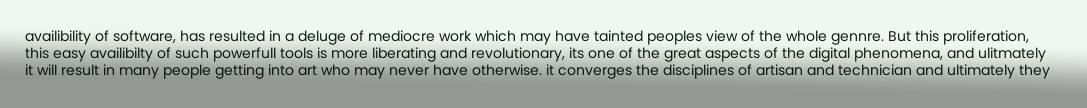availibility of software, has resulted in a deluge of mediocre work which may have tainted peoples view of the whole gennre. But this proliferation, this easy availibilty of such powerfull tools is more liberating and revolutionary, its one of the great aspects of the digital phenomena, and ulitmately it will result in many people getting into art who may never have otherwise. it converges the disciplines of artisan and technician and ultimately they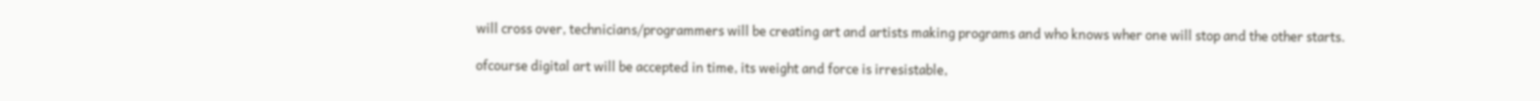will cross over, technicians/programmers will be creating art and artists making programs and who knows wher one will stop and the other starts.

ofcourse digital art will be accepted in time, its weight and force is irresistable,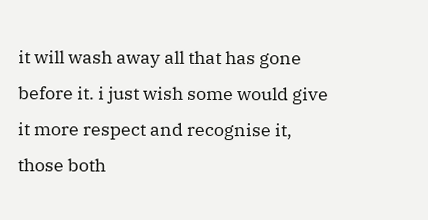it will wash away all that has gone before it. i just wish some would give it more respect and recognise it, those both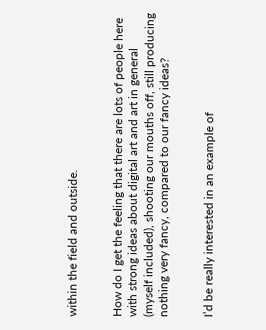within the field and outside.


How do I get the feeling that there are lots of people here with strong ideas about digital art and art in general (myself included), shooting our mouths off, still producing nothing very fancy, compared to our fancy ideas?


I’d be really interested in an example of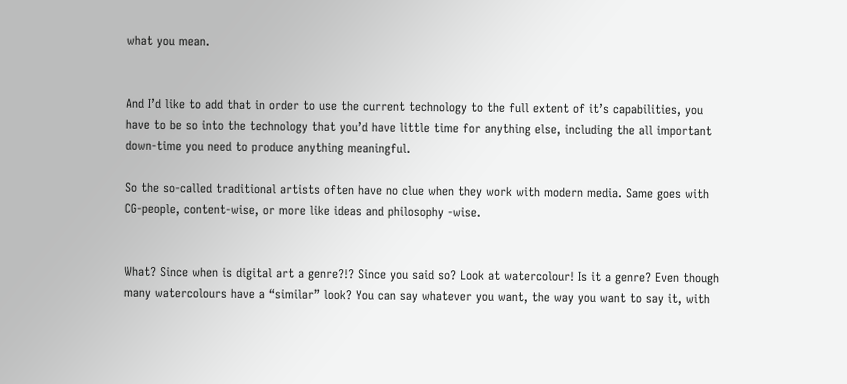what you mean.


And I’d like to add that in order to use the current technology to the full extent of it’s capabilities, you have to be so into the technology that you’d have little time for anything else, including the all important down-time you need to produce anything meaningful.

So the so-called traditional artists often have no clue when they work with modern media. Same goes with CG-people, content-wise, or more like ideas and philosophy -wise.


What? Since when is digital art a genre?!? Since you said so? Look at watercolour! Is it a genre? Even though many watercolours have a “similar” look? You can say whatever you want, the way you want to say it, with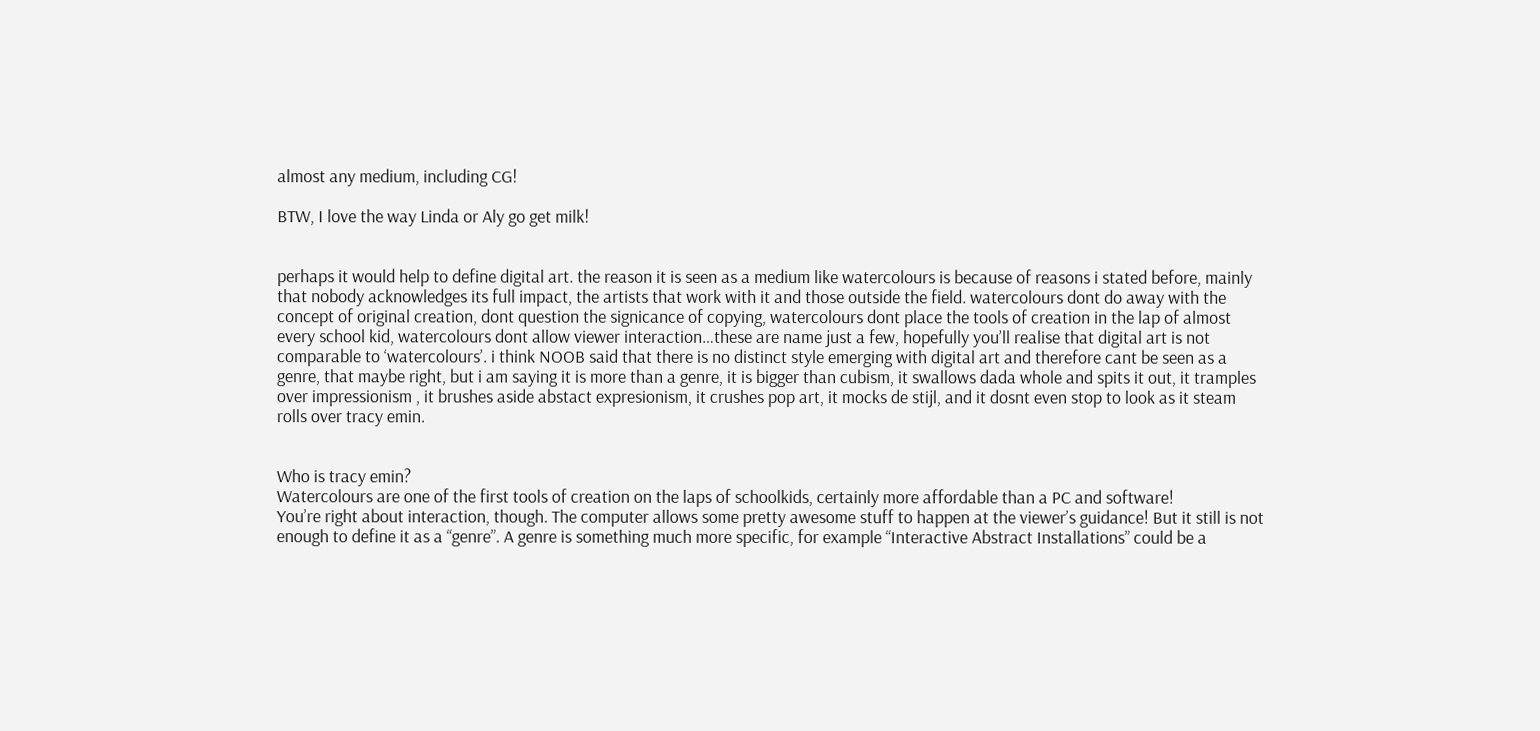almost any medium, including CG!

BTW, I love the way Linda or Aly go get milk!


perhaps it would help to define digital art. the reason it is seen as a medium like watercolours is because of reasons i stated before, mainly that nobody acknowledges its full impact, the artists that work with it and those outside the field. watercolours dont do away with the concept of original creation, dont question the signicance of copying, watercolours dont place the tools of creation in the lap of almost every school kid, watercolours dont allow viewer interaction…these are name just a few, hopefully you’ll realise that digital art is not comparable to ‘watercolours’. i think NOOB said that there is no distinct style emerging with digital art and therefore cant be seen as a genre, that maybe right, but i am saying it is more than a genre, it is bigger than cubism, it swallows dada whole and spits it out, it tramples over impressionism , it brushes aside abstact expresionism, it crushes pop art, it mocks de stijl, and it dosnt even stop to look as it steam rolls over tracy emin.


Who is tracy emin?
Watercolours are one of the first tools of creation on the laps of schoolkids, certainly more affordable than a PC and software!
You’re right about interaction, though. The computer allows some pretty awesome stuff to happen at the viewer’s guidance! But it still is not enough to define it as a “genre”. A genre is something much more specific, for example “Interactive Abstract Installations” could be a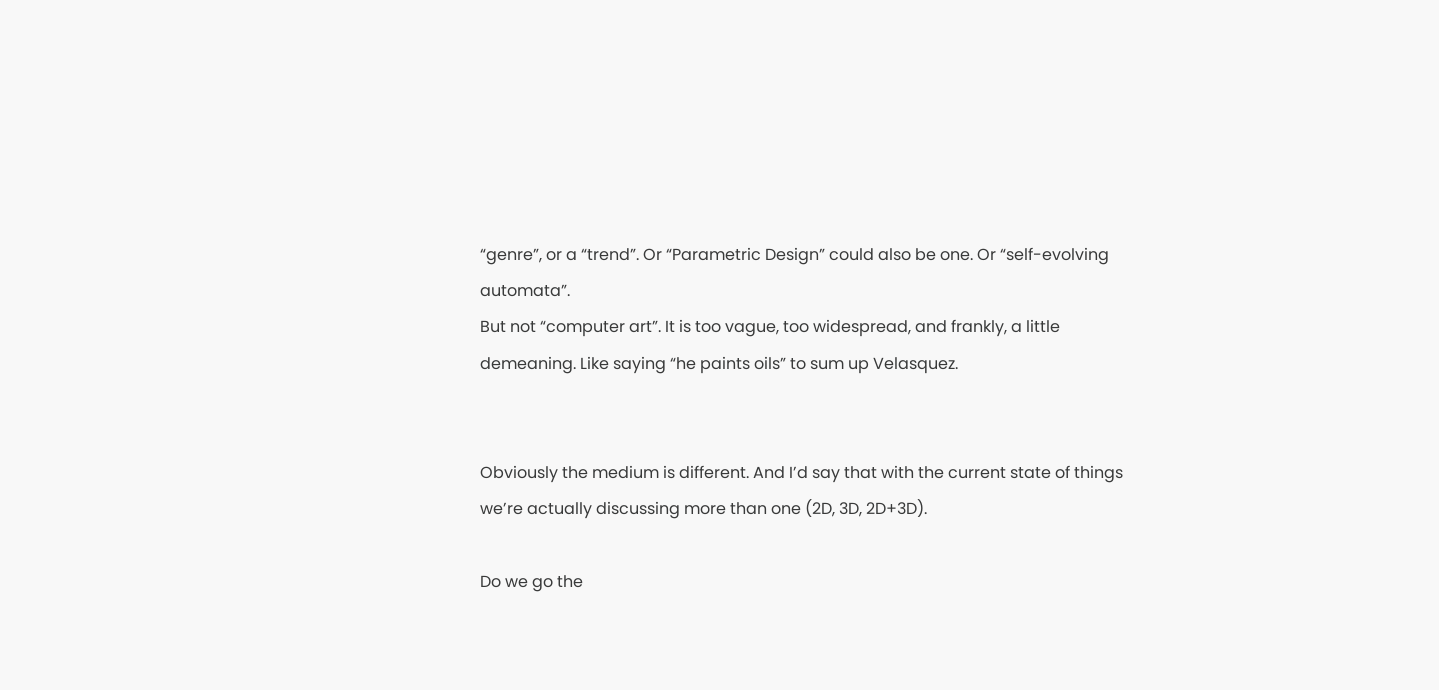“genre”, or a “trend”. Or “Parametric Design” could also be one. Or “self-evolving automata”.
But not “computer art”. It is too vague, too widespread, and frankly, a little demeaning. Like saying “he paints oils” to sum up Velasquez.


Obviously the medium is different. And I’d say that with the current state of things we’re actually discussing more than one (2D, 3D, 2D+3D).

Do we go the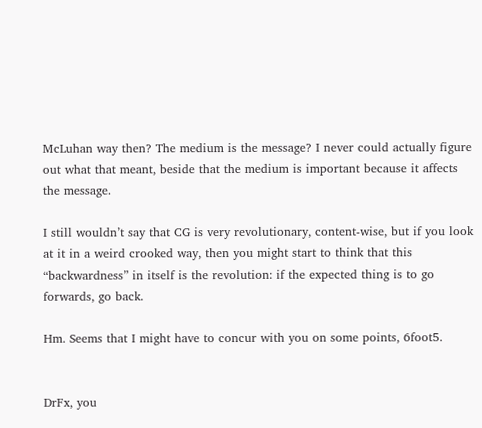McLuhan way then? The medium is the message? I never could actually figure out what that meant, beside that the medium is important because it affects the message.

I still wouldn’t say that CG is very revolutionary, content-wise, but if you look at it in a weird crooked way, then you might start to think that this “backwardness” in itself is the revolution: if the expected thing is to go forwards, go back.

Hm. Seems that I might have to concur with you on some points, 6foot5.


DrFx, you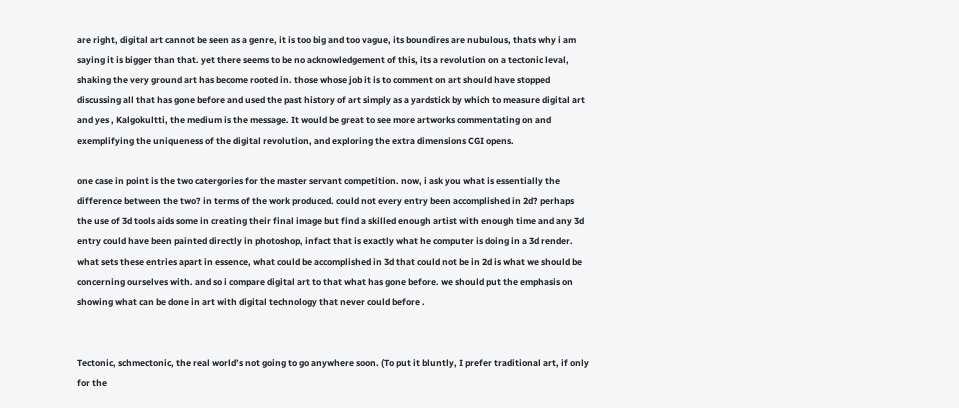are right, digital art cannot be seen as a genre, it is too big and too vague, its boundires are nubulous, thats why i am saying it is bigger than that. yet there seems to be no acknowledgement of this, its a revolution on a tectonic leval, shaking the very ground art has become rooted in. those whose job it is to comment on art should have stopped discussing all that has gone before and used the past history of art simply as a yardstick by which to measure digital art and yes , Kalgokultti, the medium is the message. It would be great to see more artworks commentating on and exemplifying the uniqueness of the digital revolution, and exploring the extra dimensions CGI opens.

one case in point is the two catergories for the master servant competition. now, i ask you what is essentially the difference between the two? in terms of the work produced. could not every entry been accomplished in 2d? perhaps the use of 3d tools aids some in creating their final image but find a skilled enough artist with enough time and any 3d entry could have been painted directly in photoshop, infact that is exactly what he computer is doing in a 3d render. what sets these entries apart in essence, what could be accomplished in 3d that could not be in 2d is what we should be concerning ourselves with. and so i compare digital art to that what has gone before. we should put the emphasis on showing what can be done in art with digital technology that never could before .


Tectonic, schmectonic, the real world’s not going to go anywhere soon. (To put it bluntly, I prefer traditional art, if only for the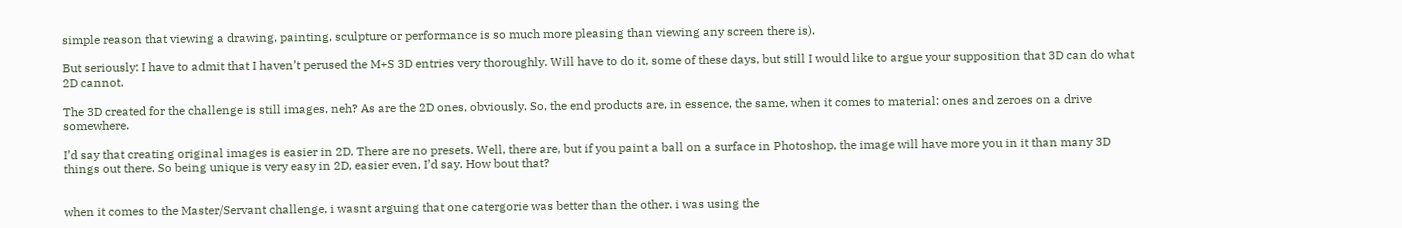simple reason that viewing a drawing, painting, sculpture or performance is so much more pleasing than viewing any screen there is).

But seriously: I have to admit that I haven’t perused the M+S 3D entries very thoroughly. Will have to do it, some of these days, but still I would like to argue your supposition that 3D can do what 2D cannot.

The 3D created for the challenge is still images, neh? As are the 2D ones, obviously. So, the end products are, in essence, the same, when it comes to material: ones and zeroes on a drive somewhere.

I’d say that creating original images is easier in 2D. There are no presets. Well, there are, but if you paint a ball on a surface in Photoshop, the image will have more you in it than many 3D things out there. So being unique is very easy in 2D, easier even, I’d say. How bout that?


when it comes to the Master/Servant challenge, i wasnt arguing that one catergorie was better than the other. i was using the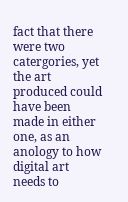fact that there were two catergories, yet the art produced could have been made in either one, as an anology to how digital art needs to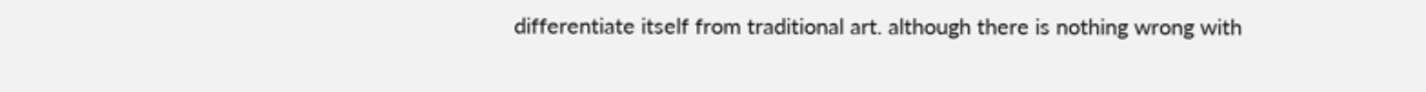differentiate itself from traditional art. although there is nothing wrong with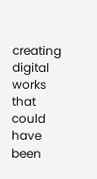creating digital works that could have been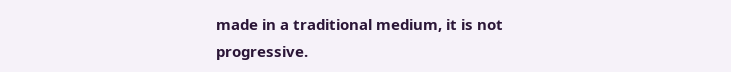made in a traditional medium, it is not progressive.